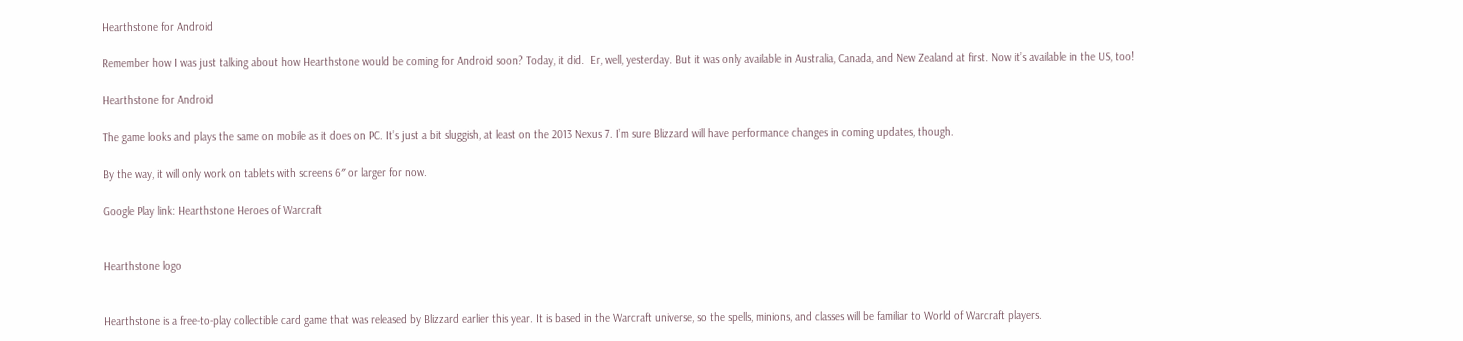Hearthstone for Android

Remember how I was just talking about how Hearthstone would be coming for Android soon? Today, it did.  Er, well, yesterday. But it was only available in Australia, Canada, and New Zealand at first. Now it’s available in the US, too!

Hearthstone for Android

The game looks and plays the same on mobile as it does on PC. It’s just a bit sluggish, at least on the 2013 Nexus 7. I’m sure Blizzard will have performance changes in coming updates, though.

By the way, it will only work on tablets with screens 6″ or larger for now.

Google Play link: Hearthstone Heroes of Warcraft


Hearthstone logo


Hearthstone is a free-to-play collectible card game that was released by Blizzard earlier this year. It is based in the Warcraft universe, so the spells, minions, and classes will be familiar to World of Warcraft players.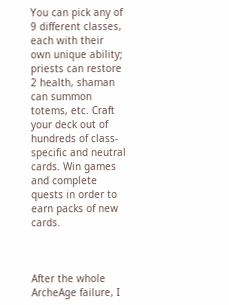You can pick any of 9 different classes, each with their own unique ability; priests can restore 2 health, shaman can summon totems, etc. Craft your deck out of hundreds of class-specific and neutral cards. Win games and complete quests in order to earn packs of new cards.



After the whole ArcheAge failure, I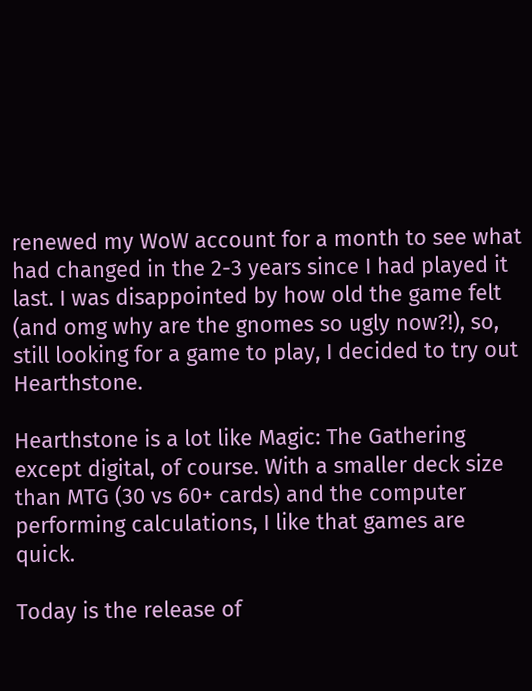renewed my WoW account for a month to see what had changed in the 2-3 years since I had played it last. I was disappointed by how old the game felt (and omg why are the gnomes so ugly now?!), so, still looking for a game to play, I decided to try out Hearthstone.

Hearthstone is a lot like Magic: The Gathering except digital, of course. With a smaller deck size than MTG (30 vs 60+ cards) and the computer performing calculations, I like that games are quick.

Today is the release of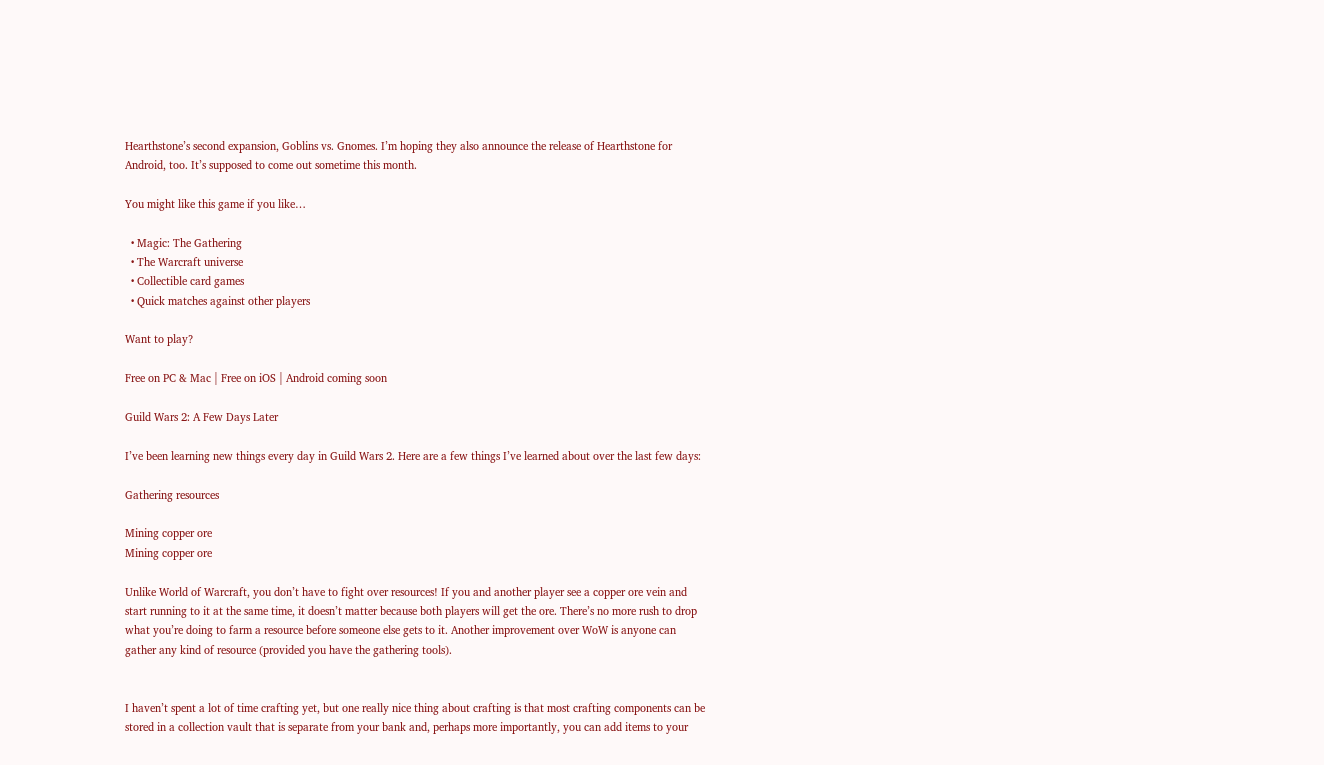Hearthstone’s second expansion, Goblins vs. Gnomes. I’m hoping they also announce the release of Hearthstone for Android, too. It’s supposed to come out sometime this month.

You might like this game if you like…

  • Magic: The Gathering
  • The Warcraft universe
  • Collectible card games
  • Quick matches against other players

Want to play?

Free on PC & Mac | Free on iOS | Android coming soon

Guild Wars 2: A Few Days Later

I’ve been learning new things every day in Guild Wars 2. Here are a few things I’ve learned about over the last few days:

Gathering resources

Mining copper ore
Mining copper ore

Unlike World of Warcraft, you don’t have to fight over resources! If you and another player see a copper ore vein and start running to it at the same time, it doesn’t matter because both players will get the ore. There’s no more rush to drop what you’re doing to farm a resource before someone else gets to it. Another improvement over WoW is anyone can gather any kind of resource (provided you have the gathering tools).


I haven’t spent a lot of time crafting yet, but one really nice thing about crafting is that most crafting components can be stored in a collection vault that is separate from your bank and, perhaps more importantly, you can add items to your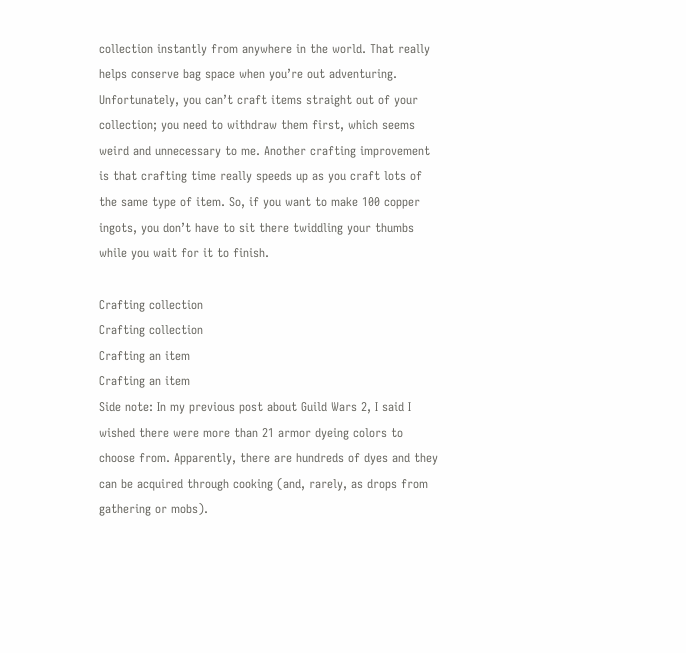collection instantly from anywhere in the world. That really helps conserve bag space when you’re out adventuring. Unfortunately, you can’t craft items straight out of your collection; you need to withdraw them first, which seems weird and unnecessary to me. Another crafting improvement is that crafting time really speeds up as you craft lots of the same type of item. So, if you want to make 100 copper ingots, you don’t have to sit there twiddling your thumbs while you wait for it to finish.

Crafting collection
Crafting collection
Crafting an item
Crafting an item
Side note: In my previous post about Guild Wars 2, I said I wished there were more than 21 armor dyeing colors to choose from. Apparently, there are hundreds of dyes and they can be acquired through cooking (and, rarely, as drops from gathering or mobs).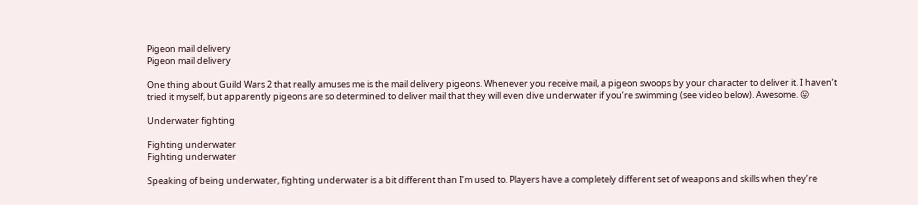Pigeon mail delivery
Pigeon mail delivery

One thing about Guild Wars 2 that really amuses me is the mail delivery pigeons. Whenever you receive mail, a pigeon swoops by your character to deliver it. I haven’t tried it myself, but apparently pigeons are so determined to deliver mail that they will even dive underwater if you’re swimming (see video below). Awesome. 😛

Underwater fighting

Fighting underwater
Fighting underwater

Speaking of being underwater, fighting underwater is a bit different than I’m used to. Players have a completely different set of weapons and skills when they’re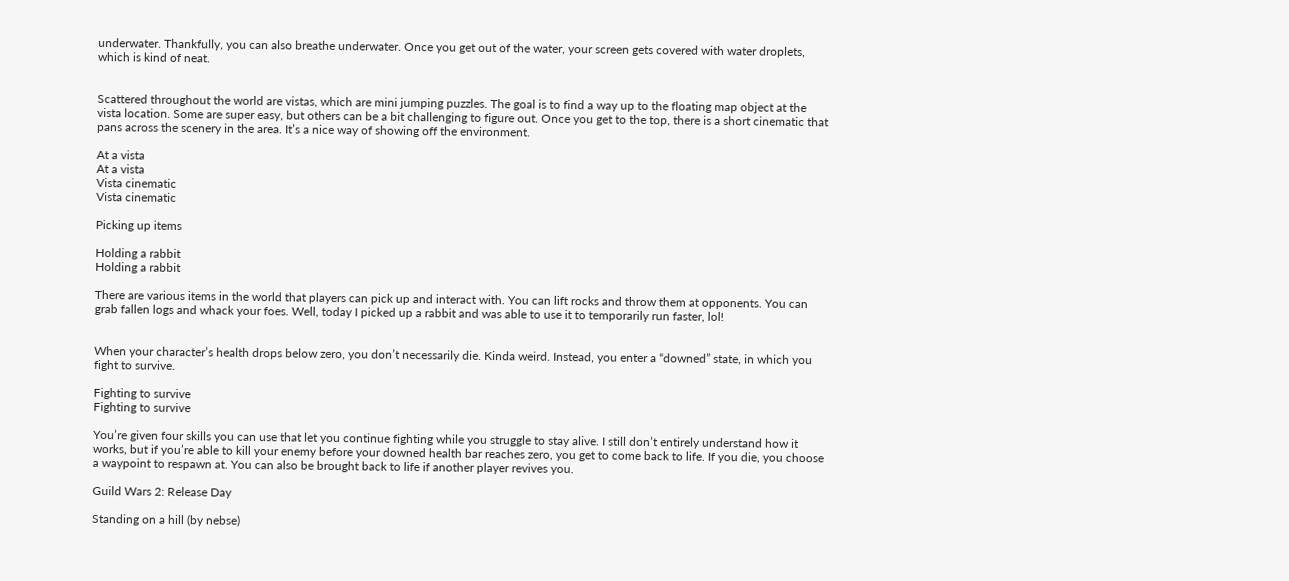underwater. Thankfully, you can also breathe underwater. Once you get out of the water, your screen gets covered with water droplets, which is kind of neat.


Scattered throughout the world are vistas, which are mini jumping puzzles. The goal is to find a way up to the floating map object at the vista location. Some are super easy, but others can be a bit challenging to figure out. Once you get to the top, there is a short cinematic that pans across the scenery in the area. It’s a nice way of showing off the environment.

At a vista
At a vista
Vista cinematic
Vista cinematic

Picking up items

Holding a rabbit
Holding a rabbit

There are various items in the world that players can pick up and interact with. You can lift rocks and throw them at opponents. You can grab fallen logs and whack your foes. Well, today I picked up a rabbit and was able to use it to temporarily run faster, lol!


When your character’s health drops below zero, you don’t necessarily die. Kinda weird. Instead, you enter a “downed” state, in which you fight to survive.

Fighting to survive
Fighting to survive

You’re given four skills you can use that let you continue fighting while you struggle to stay alive. I still don’t entirely understand how it works, but if you’re able to kill your enemy before your downed health bar reaches zero, you get to come back to life. If you die, you choose a waypoint to respawn at. You can also be brought back to life if another player revives you.

Guild Wars 2: Release Day

Standing on a hill (by nebse)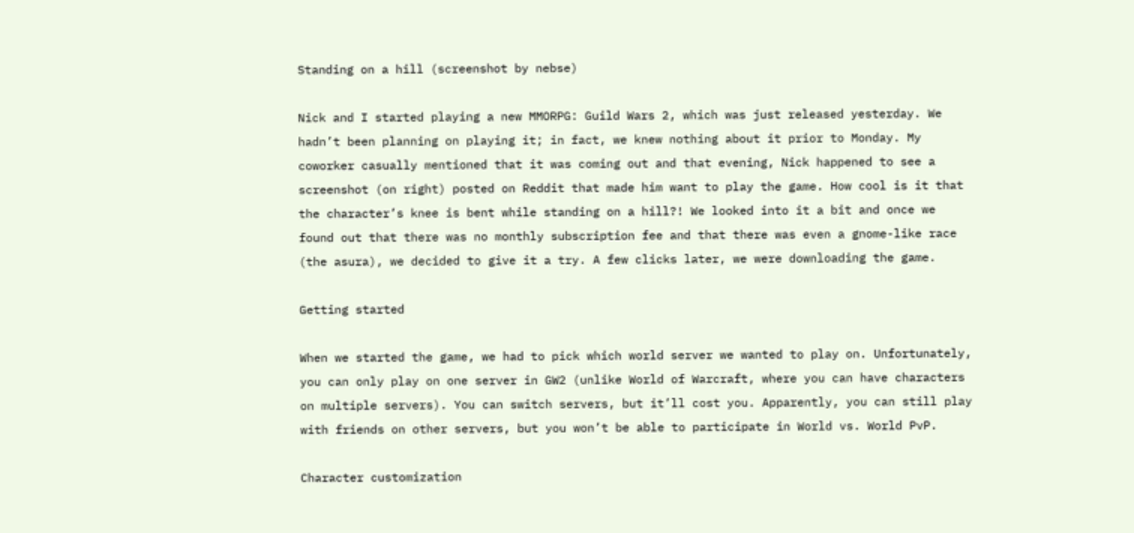Standing on a hill (screenshot by nebse)

Nick and I started playing a new MMORPG: Guild Wars 2, which was just released yesterday. We hadn’t been planning on playing it; in fact, we knew nothing about it prior to Monday. My coworker casually mentioned that it was coming out and that evening, Nick happened to see a screenshot (on right) posted on Reddit that made him want to play the game. How cool is it that the character’s knee is bent while standing on a hill?! We looked into it a bit and once we found out that there was no monthly subscription fee and that there was even a gnome-like race (the asura), we decided to give it a try. A few clicks later, we were downloading the game.

Getting started

When we started the game, we had to pick which world server we wanted to play on. Unfortunately, you can only play on one server in GW2 (unlike World of Warcraft, where you can have characters on multiple servers). You can switch servers, but it’ll cost you. Apparently, you can still play with friends on other servers, but you won’t be able to participate in World vs. World PvP.

Character customization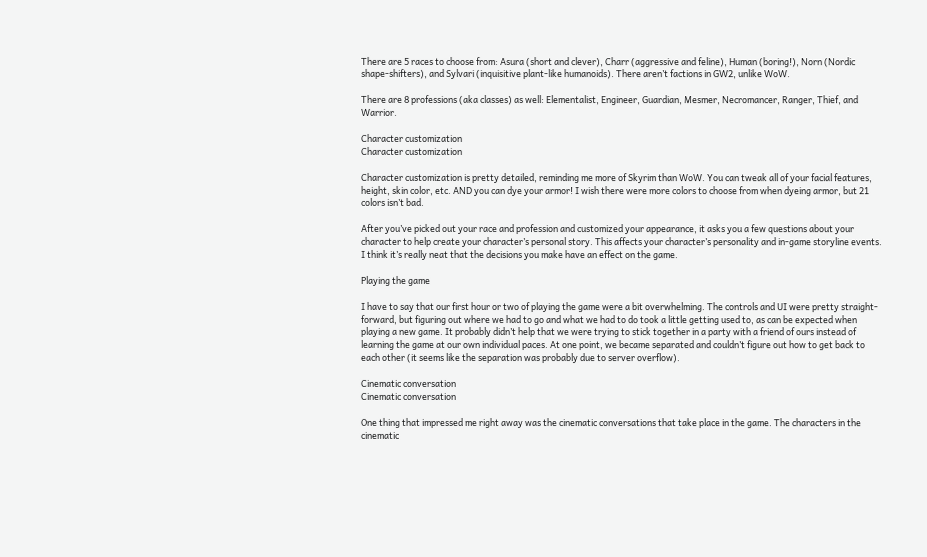There are 5 races to choose from: Asura (short and clever), Charr (aggressive and feline), Human (boring!), Norn (Nordic shape-shifters), and Sylvari (inquisitive plant-like humanoids). There aren’t factions in GW2, unlike WoW.

There are 8 professions (aka classes) as well: Elementalist, Engineer, Guardian, Mesmer, Necromancer, Ranger, Thief, and Warrior.

Character customization
Character customization

Character customization is pretty detailed, reminding me more of Skyrim than WoW. You can tweak all of your facial features, height, skin color, etc. AND you can dye your armor! I wish there were more colors to choose from when dyeing armor, but 21 colors isn’t bad.

After you’ve picked out your race and profession and customized your appearance, it asks you a few questions about your character to help create your character’s personal story. This affects your character’s personality and in-game storyline events. I think it’s really neat that the decisions you make have an effect on the game.

Playing the game

I have to say that our first hour or two of playing the game were a bit overwhelming. The controls and UI were pretty straight-forward, but figuring out where we had to go and what we had to do took a little getting used to, as can be expected when playing a new game. It probably didn’t help that we were trying to stick together in a party with a friend of ours instead of learning the game at our own individual paces. At one point, we became separated and couldn’t figure out how to get back to each other (it seems like the separation was probably due to server overflow).

Cinematic conversation
Cinematic conversation

One thing that impressed me right away was the cinematic conversations that take place in the game. The characters in the cinematic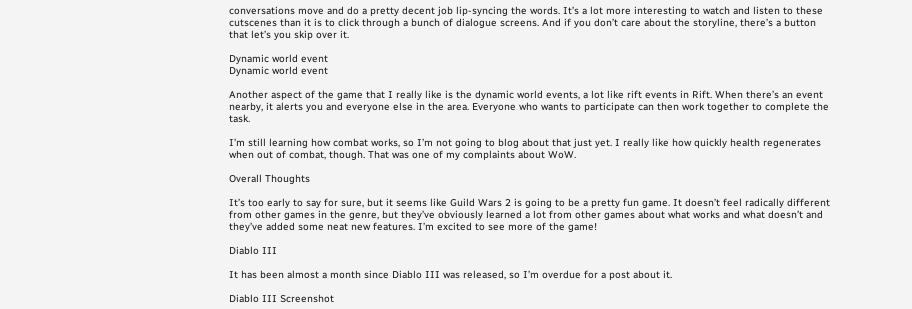conversations move and do a pretty decent job lip-syncing the words. It’s a lot more interesting to watch and listen to these cutscenes than it is to click through a bunch of dialogue screens. And if you don’t care about the storyline, there’s a button that let’s you skip over it.

Dynamic world event
Dynamic world event

Another aspect of the game that I really like is the dynamic world events, a lot like rift events in Rift. When there’s an event nearby, it alerts you and everyone else in the area. Everyone who wants to participate can then work together to complete the task.

I’m still learning how combat works, so I’m not going to blog about that just yet. I really like how quickly health regenerates when out of combat, though. That was one of my complaints about WoW.

Overall Thoughts

It’s too early to say for sure, but it seems like Guild Wars 2 is going to be a pretty fun game. It doesn’t feel radically different from other games in the genre, but they’ve obviously learned a lot from other games about what works and what doesn’t and they’ve added some neat new features. I’m excited to see more of the game!

Diablo III

It has been almost a month since Diablo III was released, so I’m overdue for a post about it.

Diablo III Screenshot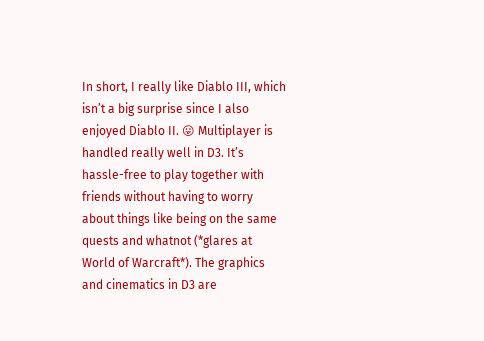In short, I really like Diablo III, which isn’t a big surprise since I also enjoyed Diablo II. 😛 Multiplayer is handled really well in D3. It’s hassle-free to play together with friends without having to worry about things like being on the same quests and whatnot (*glares at World of Warcraft*). The graphics and cinematics in D3 are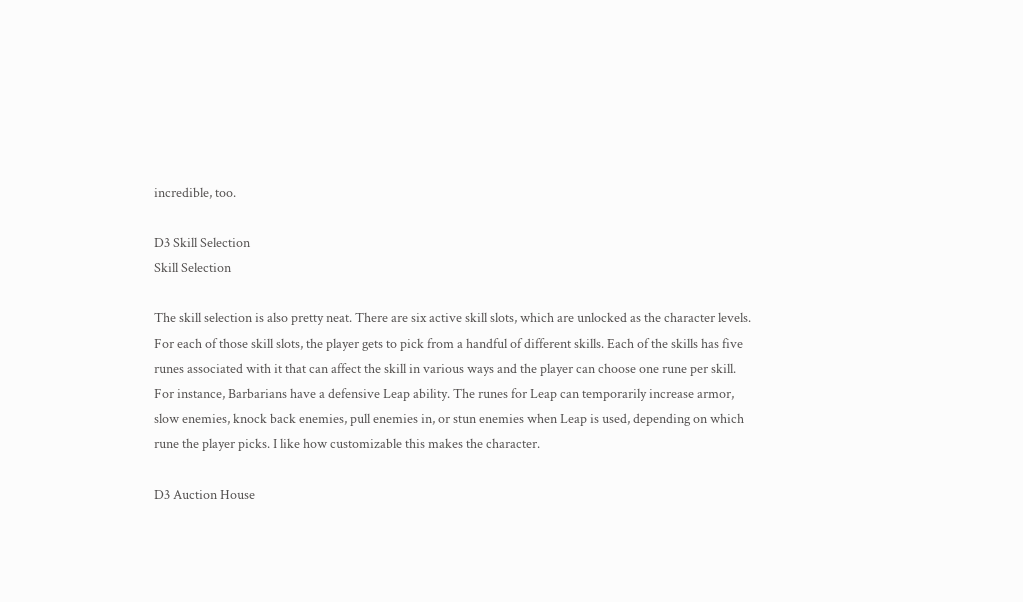incredible, too.

D3 Skill Selection
Skill Selection

The skill selection is also pretty neat. There are six active skill slots, which are unlocked as the character levels. For each of those skill slots, the player gets to pick from a handful of different skills. Each of the skills has five runes associated with it that can affect the skill in various ways and the player can choose one rune per skill. For instance, Barbarians have a defensive Leap ability. The runes for Leap can temporarily increase armor, slow enemies, knock back enemies, pull enemies in, or stun enemies when Leap is used, depending on which rune the player picks. I like how customizable this makes the character.

D3 Auction House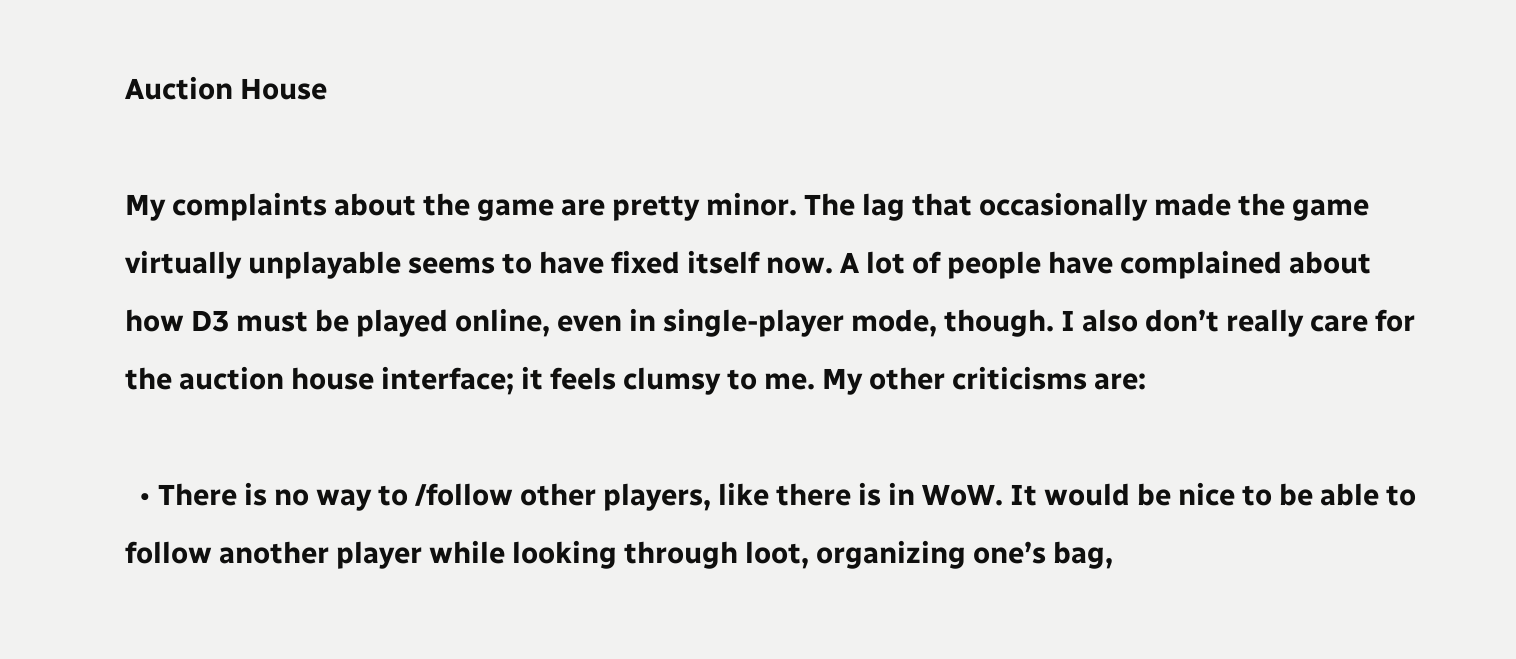Auction House

My complaints about the game are pretty minor. The lag that occasionally made the game virtually unplayable seems to have fixed itself now. A lot of people have complained about how D3 must be played online, even in single-player mode, though. I also don’t really care for the auction house interface; it feels clumsy to me. My other criticisms are:

  • There is no way to /follow other players, like there is in WoW. It would be nice to be able to follow another player while looking through loot, organizing one’s bag,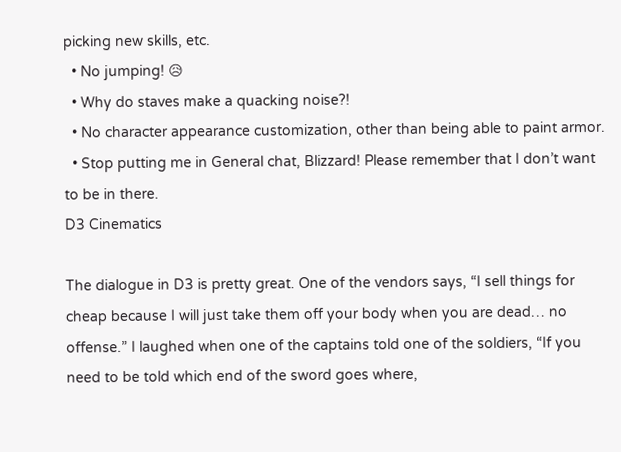picking new skills, etc.
  • No jumping! 😥
  • Why do staves make a quacking noise?!
  • No character appearance customization, other than being able to paint armor.
  • Stop putting me in General chat, Blizzard! Please remember that I don’t want to be in there.
D3 Cinematics

The dialogue in D3 is pretty great. One of the vendors says, “I sell things for cheap because I will just take them off your body when you are dead… no offense.” I laughed when one of the captains told one of the soldiers, “If you need to be told which end of the sword goes where,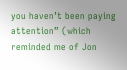you haven’t been paying attention” (which reminded me of Jon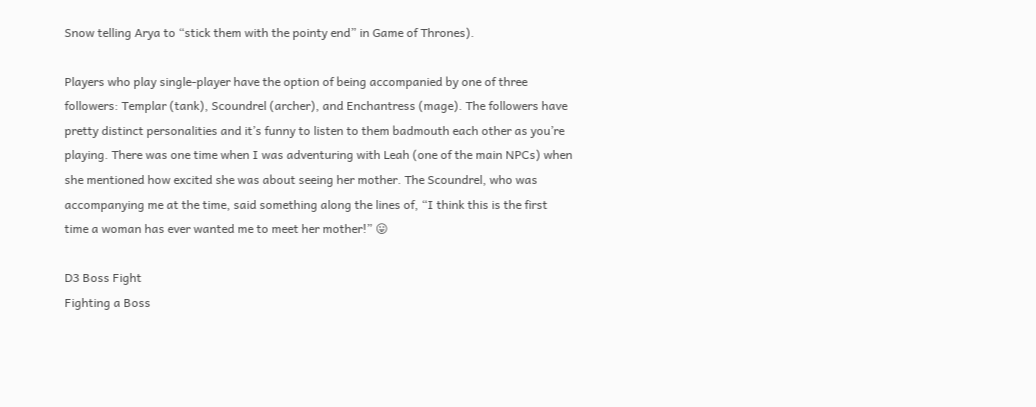Snow telling Arya to “stick them with the pointy end” in Game of Thrones).

Players who play single-player have the option of being accompanied by one of three followers: Templar (tank), Scoundrel (archer), and Enchantress (mage). The followers have pretty distinct personalities and it’s funny to listen to them badmouth each other as you’re playing. There was one time when I was adventuring with Leah (one of the main NPCs) when she mentioned how excited she was about seeing her mother. The Scoundrel, who was accompanying me at the time, said something along the lines of, “I think this is the first time a woman has ever wanted me to meet her mother!” 😛

D3 Boss Fight
Fighting a Boss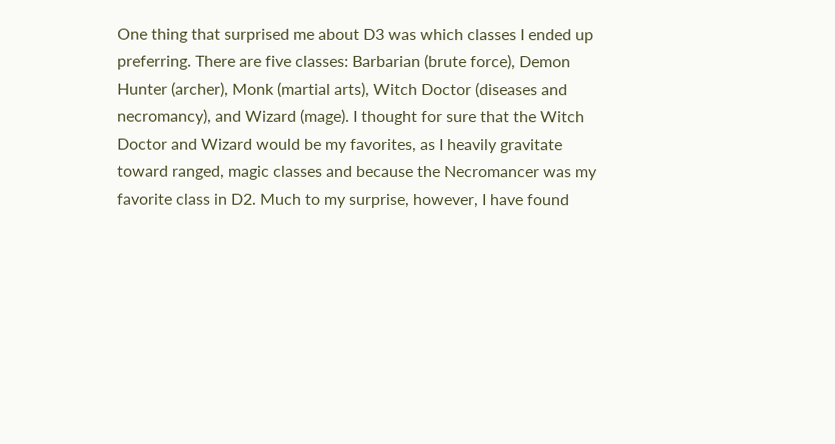One thing that surprised me about D3 was which classes I ended up preferring. There are five classes: Barbarian (brute force), Demon Hunter (archer), Monk (martial arts), Witch Doctor (diseases and necromancy), and Wizard (mage). I thought for sure that the Witch Doctor and Wizard would be my favorites, as I heavily gravitate toward ranged, magic classes and because the Necromancer was my favorite class in D2. Much to my surprise, however, I have found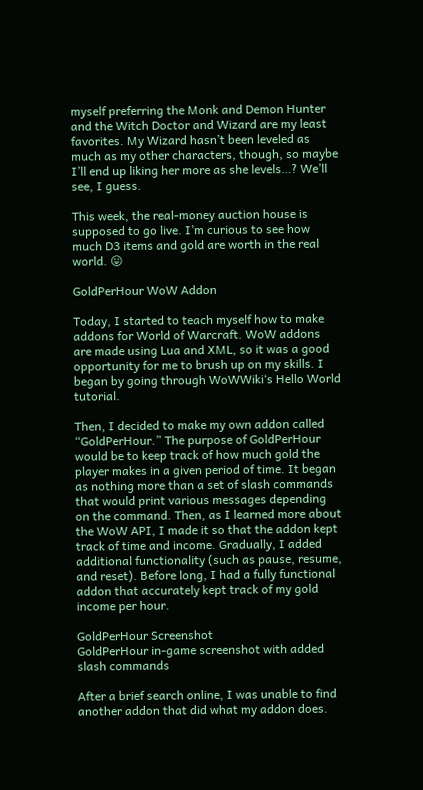myself preferring the Monk and Demon Hunter and the Witch Doctor and Wizard are my least favorites. My Wizard hasn’t been leveled as much as my other characters, though, so maybe I’ll end up liking her more as she levels…? We’ll see, I guess.

This week, the real-money auction house is supposed to go live. I’m curious to see how much D3 items and gold are worth in the real world. 😛

GoldPerHour WoW Addon

Today, I started to teach myself how to make addons for World of Warcraft. WoW addons are made using Lua and XML, so it was a good opportunity for me to brush up on my skills. I began by going through WoWWiki‘s Hello World tutorial.

Then, I decided to make my own addon called “GoldPerHour.” The purpose of GoldPerHour would be to keep track of how much gold the player makes in a given period of time. It began as nothing more than a set of slash commands that would print various messages depending on the command. Then, as I learned more about the WoW API, I made it so that the addon kept track of time and income. Gradually, I added additional functionality (such as pause, resume, and reset). Before long, I had a fully functional addon that accurately kept track of my gold income per hour.

GoldPerHour Screenshot
GoldPerHour in-game screenshot with added slash commands

After a brief search online, I was unable to find another addon that did what my addon does.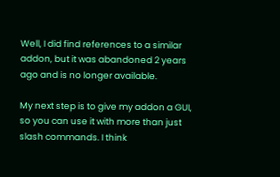Well, I did find references to a similar addon, but it was abandoned 2 years ago and is no longer available.

My next step is to give my addon a GUI, so you can use it with more than just slash commands. I think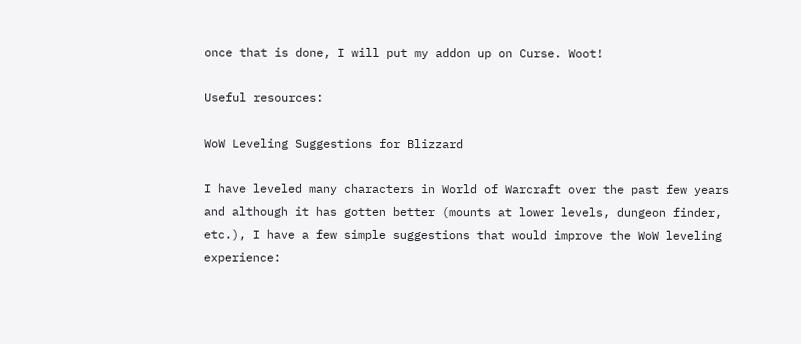once that is done, I will put my addon up on Curse. Woot!

Useful resources:

WoW Leveling Suggestions for Blizzard

I have leveled many characters in World of Warcraft over the past few years and although it has gotten better (mounts at lower levels, dungeon finder, etc.), I have a few simple suggestions that would improve the WoW leveling experience: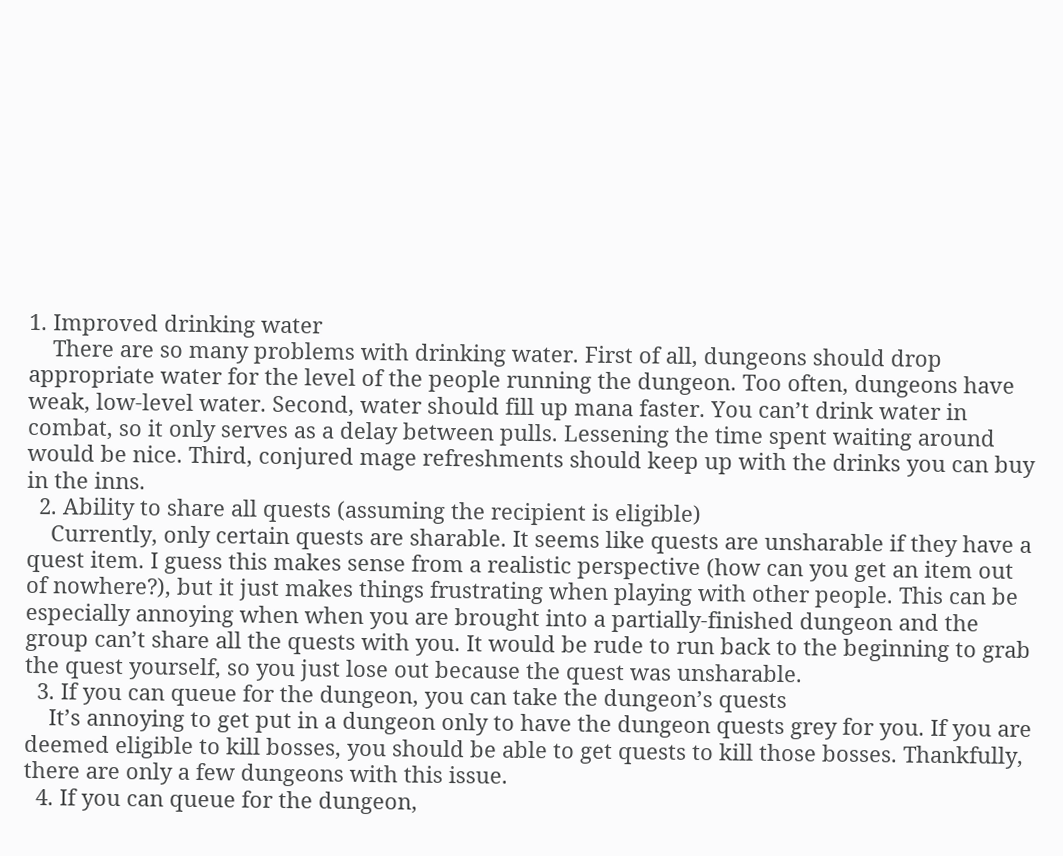1. Improved drinking water
    There are so many problems with drinking water. First of all, dungeons should drop appropriate water for the level of the people running the dungeon. Too often, dungeons have weak, low-level water. Second, water should fill up mana faster. You can’t drink water in combat, so it only serves as a delay between pulls. Lessening the time spent waiting around would be nice. Third, conjured mage refreshments should keep up with the drinks you can buy in the inns.
  2. Ability to share all quests (assuming the recipient is eligible)
    Currently, only certain quests are sharable. It seems like quests are unsharable if they have a quest item. I guess this makes sense from a realistic perspective (how can you get an item out of nowhere?), but it just makes things frustrating when playing with other people. This can be especially annoying when when you are brought into a partially-finished dungeon and the group can’t share all the quests with you. It would be rude to run back to the beginning to grab the quest yourself, so you just lose out because the quest was unsharable.
  3. If you can queue for the dungeon, you can take the dungeon’s quests
    It’s annoying to get put in a dungeon only to have the dungeon quests grey for you. If you are deemed eligible to kill bosses, you should be able to get quests to kill those bosses. Thankfully, there are only a few dungeons with this issue.
  4. If you can queue for the dungeon,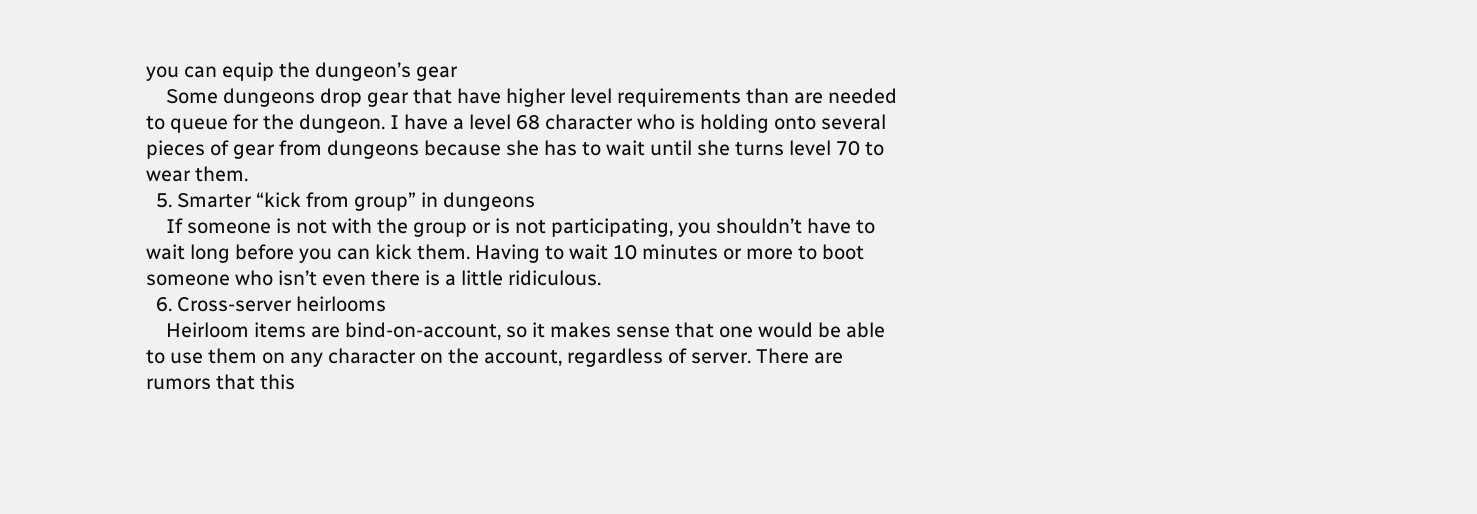you can equip the dungeon’s gear
    Some dungeons drop gear that have higher level requirements than are needed to queue for the dungeon. I have a level 68 character who is holding onto several pieces of gear from dungeons because she has to wait until she turns level 70 to wear them.
  5. Smarter “kick from group” in dungeons
    If someone is not with the group or is not participating, you shouldn’t have to wait long before you can kick them. Having to wait 10 minutes or more to boot someone who isn’t even there is a little ridiculous.
  6. Cross-server heirlooms
    Heirloom items are bind-on-account, so it makes sense that one would be able to use them on any character on the account, regardless of server. There are rumors that this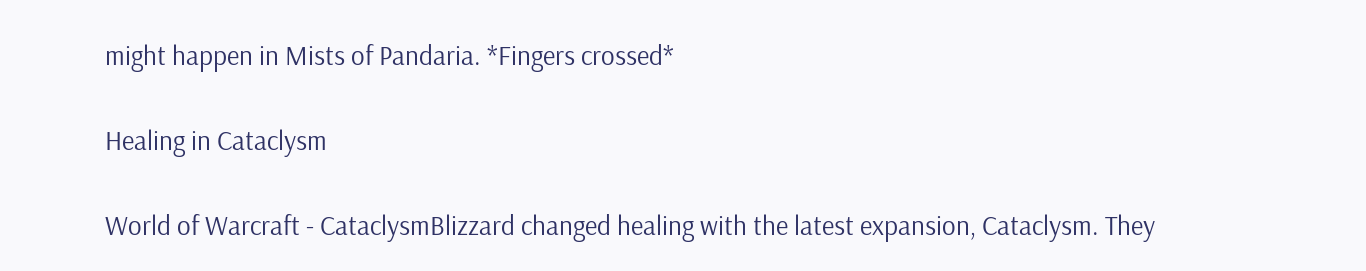might happen in Mists of Pandaria. *Fingers crossed*

Healing in Cataclysm

World of Warcraft - CataclysmBlizzard changed healing with the latest expansion, Cataclysm. They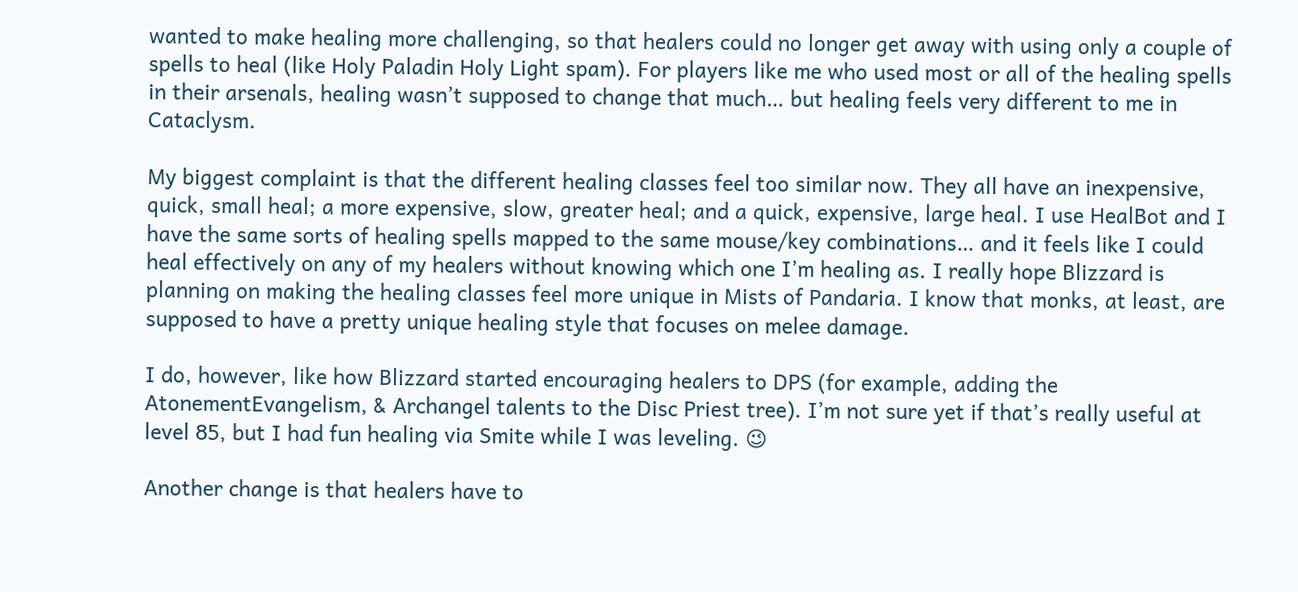wanted to make healing more challenging, so that healers could no longer get away with using only a couple of spells to heal (like Holy Paladin Holy Light spam). For players like me who used most or all of the healing spells in their arsenals, healing wasn’t supposed to change that much… but healing feels very different to me in Cataclysm.

My biggest complaint is that the different healing classes feel too similar now. They all have an inexpensive, quick, small heal; a more expensive, slow, greater heal; and a quick, expensive, large heal. I use HealBot and I have the same sorts of healing spells mapped to the same mouse/key combinations… and it feels like I could heal effectively on any of my healers without knowing which one I’m healing as. I really hope Blizzard is planning on making the healing classes feel more unique in Mists of Pandaria. I know that monks, at least, are supposed to have a pretty unique healing style that focuses on melee damage.

I do, however, like how Blizzard started encouraging healers to DPS (for example, adding the AtonementEvangelism, & Archangel talents to the Disc Priest tree). I’m not sure yet if that’s really useful at level 85, but I had fun healing via Smite while I was leveling. 😉

Another change is that healers have to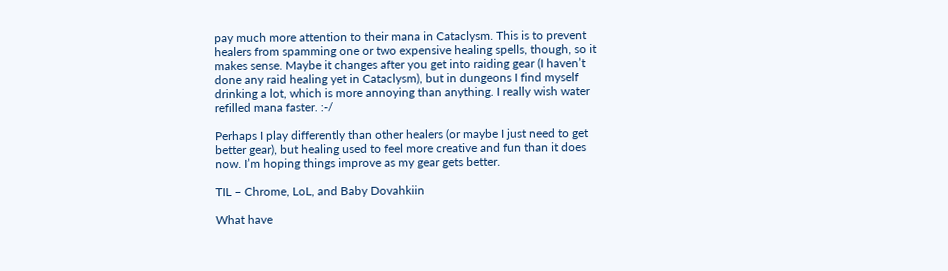pay much more attention to their mana in Cataclysm. This is to prevent healers from spamming one or two expensive healing spells, though, so it makes sense. Maybe it changes after you get into raiding gear (I haven’t done any raid healing yet in Cataclysm), but in dungeons I find myself drinking a lot, which is more annoying than anything. I really wish water refilled mana faster. :-/

Perhaps I play differently than other healers (or maybe I just need to get better gear), but healing used to feel more creative and fun than it does now. I’m hoping things improve as my gear gets better.

TIL – Chrome, LoL, and Baby Dovahkiin

What have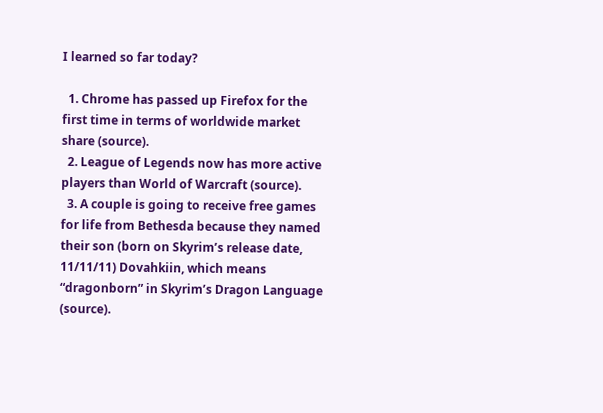I learned so far today?

  1. Chrome has passed up Firefox for the first time in terms of worldwide market share (source).
  2. League of Legends now has more active players than World of Warcraft (source).
  3. A couple is going to receive free games for life from Bethesda because they named their son (born on Skyrim’s release date, 11/11/11) Dovahkiin, which means “dragonborn” in Skyrim’s Dragon Language (source).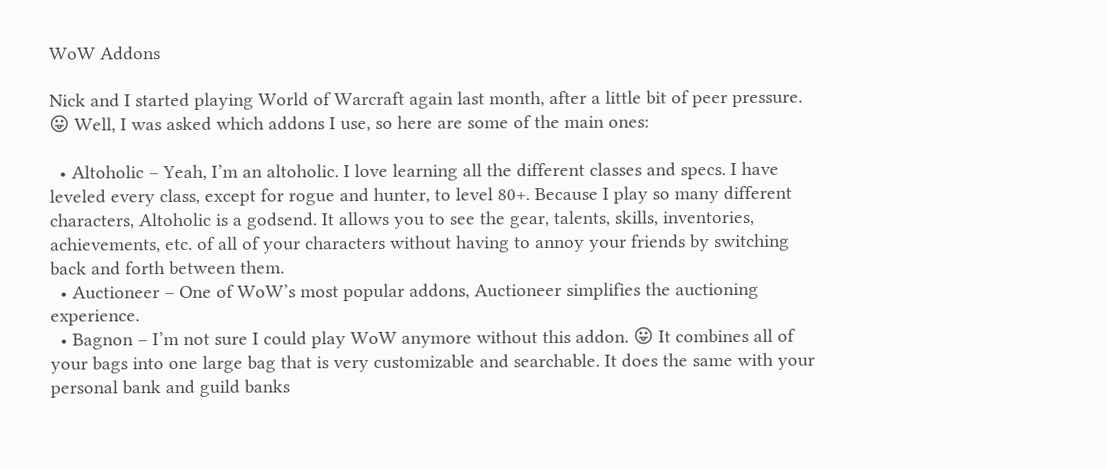WoW Addons

Nick and I started playing World of Warcraft again last month, after a little bit of peer pressure. 😛 Well, I was asked which addons I use, so here are some of the main ones:

  • Altoholic – Yeah, I’m an altoholic. I love learning all the different classes and specs. I have leveled every class, except for rogue and hunter, to level 80+. Because I play so many different characters, Altoholic is a godsend. It allows you to see the gear, talents, skills, inventories, achievements, etc. of all of your characters without having to annoy your friends by switching back and forth between them.
  • Auctioneer – One of WoW’s most popular addons, Auctioneer simplifies the auctioning experience.
  • Bagnon – I’m not sure I could play WoW anymore without this addon. 😛 It combines all of your bags into one large bag that is very customizable and searchable. It does the same with your personal bank and guild banks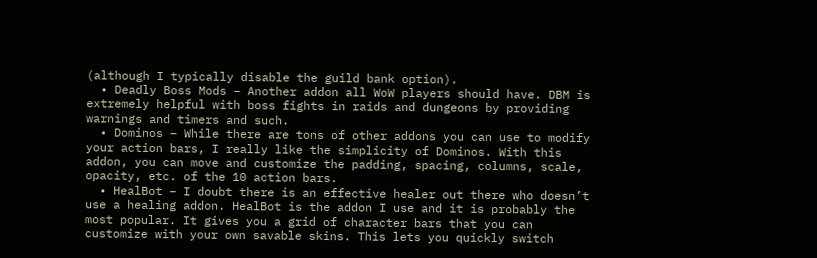(although I typically disable the guild bank option).
  • Deadly Boss Mods – Another addon all WoW players should have. DBM is extremely helpful with boss fights in raids and dungeons by providing warnings and timers and such.
  • Dominos – While there are tons of other addons you can use to modify your action bars, I really like the simplicity of Dominos. With this addon, you can move and customize the padding, spacing, columns, scale, opacity, etc. of the 10 action bars.
  • HealBot – I doubt there is an effective healer out there who doesn’t use a healing addon. HealBot is the addon I use and it is probably the most popular. It gives you a grid of character bars that you can customize with your own savable skins. This lets you quickly switch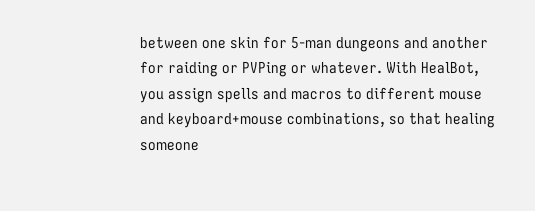between one skin for 5-man dungeons and another for raiding or PVPing or whatever. With HealBot, you assign spells and macros to different mouse and keyboard+mouse combinations, so that healing someone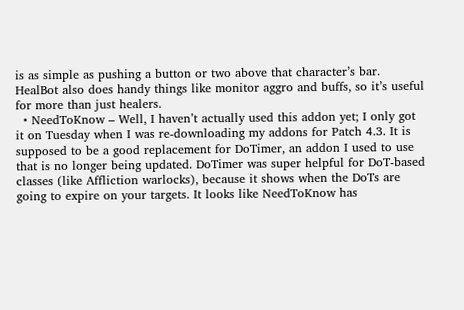is as simple as pushing a button or two above that character’s bar. HealBot also does handy things like monitor aggro and buffs, so it’s useful for more than just healers.
  • NeedToKnow – Well, I haven’t actually used this addon yet; I only got it on Tuesday when I was re-downloading my addons for Patch 4.3. It is supposed to be a good replacement for DoTimer, an addon I used to use that is no longer being updated. DoTimer was super helpful for DoT-based classes (like Affliction warlocks), because it shows when the DoTs are going to expire on your targets. It looks like NeedToKnow has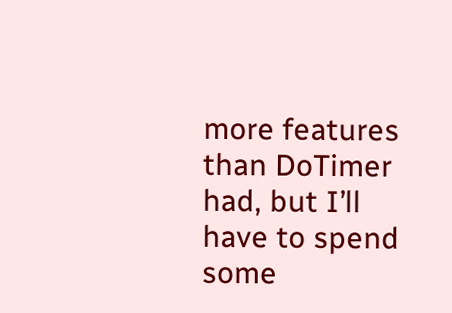more features than DoTimer had, but I’ll have to spend some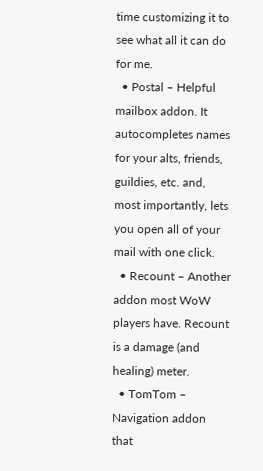time customizing it to see what all it can do for me.
  • Postal – Helpful mailbox addon. It autocompletes names for your alts, friends, guildies, etc. and, most importantly, lets you open all of your mail with one click.
  • Recount – Another addon most WoW players have. Recount is a damage (and healing) meter.
  • TomTom – Navigation addon that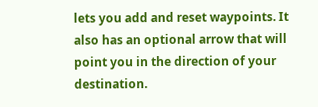lets you add and reset waypoints. It also has an optional arrow that will point you in the direction of your destination.